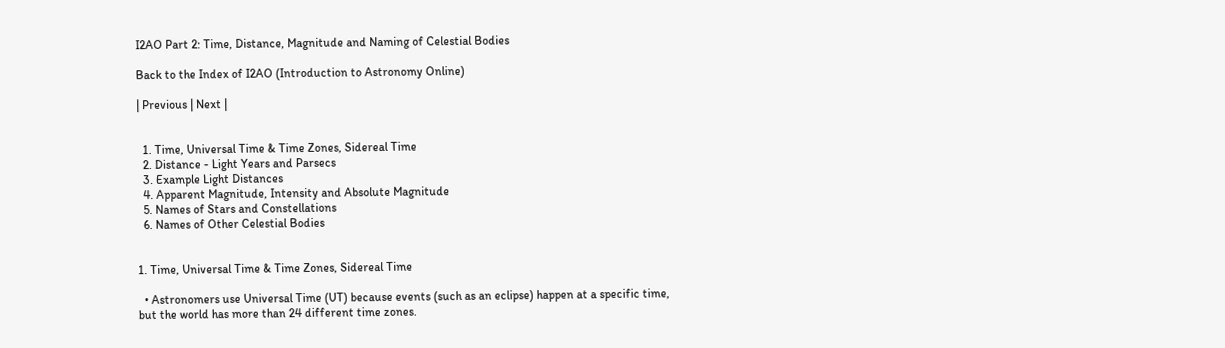I2AO Part 2: Time, Distance, Magnitude and Naming of Celestial Bodies

Back to the Index of I2AO (Introduction to Astronomy Online)

| Previous | Next |


  1. Time, Universal Time & Time Zones, Sidereal Time
  2. Distance - Light Years and Parsecs
  3. Example Light Distances
  4. Apparent Magnitude, Intensity and Absolute Magnitude
  5. Names of Stars and Constellations
  6. Names of Other Celestial Bodies


1. Time, Universal Time & Time Zones, Sidereal Time

  • Astronomers use Universal Time (UT) because events (such as an eclipse) happen at a specific time, but the world has more than 24 different time zones.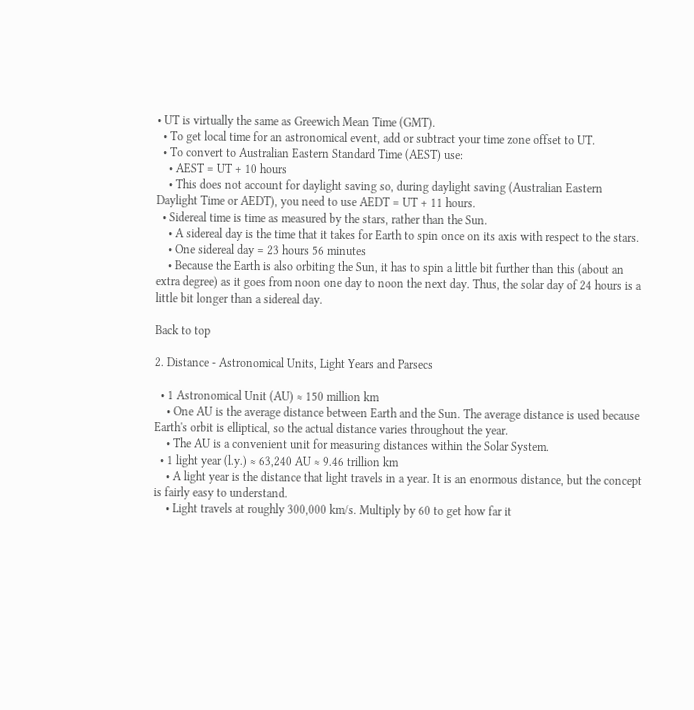• UT is virtually the same as Greewich Mean Time (GMT).
  • To get local time for an astronomical event, add or subtract your time zone offset to UT.
  • To convert to Australian Eastern Standard Time (AEST) use:
    • AEST = UT + 10 hours
    • This does not account for daylight saving so, during daylight saving (Australian Eastern Daylight Time or AEDT), you need to use AEDT = UT + 11 hours.
  • Sidereal time is time as measured by the stars, rather than the Sun.
    • A sidereal day is the time that it takes for Earth to spin once on its axis with respect to the stars.
    • One sidereal day = 23 hours 56 minutes
    • Because the Earth is also orbiting the Sun, it has to spin a little bit further than this (about an extra degree) as it goes from noon one day to noon the next day. Thus, the solar day of 24 hours is a little bit longer than a sidereal day.

Back to top

2. Distance - Astronomical Units, Light Years and Parsecs

  • 1 Astronomical Unit (AU) ≈ 150 million km
    • One AU is the average distance between Earth and the Sun. The average distance is used because Earth's orbit is elliptical, so the actual distance varies throughout the year.
    • The AU is a convenient unit for measuring distances within the Solar System.
  • 1 light year (l.y.) ≈ 63,240 AU ≈ 9.46 trillion km
    • A light year is the distance that light travels in a year. It is an enormous distance, but the concept is fairly easy to understand.
    • Light travels at roughly 300,000 km/s. Multiply by 60 to get how far it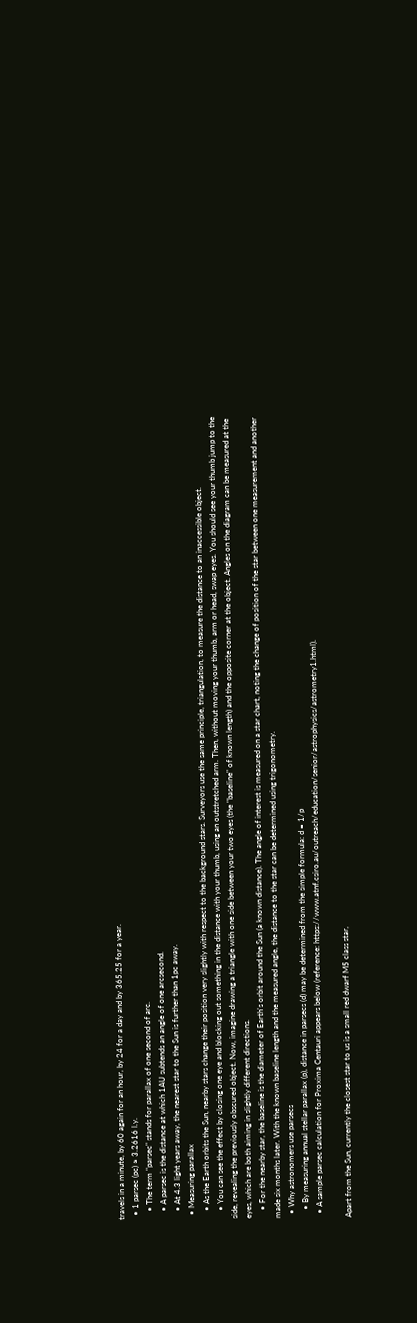travels in a minute, by 60 again for an hour, by 24 for a day and by 365.25 for a year.
  • 1 parsec (pc) ≈ 3.2616 l.y.
    • The term "parsec" stands for parallax of one second of arc.
    • A parsec is the distance at which 1AU subtends an angle of one arcsecond.
    • At 4.3 light years away, the nearest star to the Sun is further than 1pc away.
  • Measuring parallax
    • As the Earth orbits the Sun, nearby stars change their position very slightly with respect to the background stars. Surveyors use the same principle, triangulation, to measure the distance to an inaccessible object.
    • You can see the effect by closing one eye and blocking out something in the distance with your thumb, using an outstretched arm. Then, without moving your thumb, arm or head, swap eyes. You should see your thumb jump to the side, revealing the previously obscured object. Now, imagine drawing a triangle with one side between your two eyes (the "baseline" of known length) and the opposite corner at the object. Angles on the diagram can be measured at the eyes, which are both aiming in slightly different directions.
    • For the nearby star, the baseline is the diameter of Earth's orbit around the Sun (a known distance). The angle of interest is measured on a star chart, noting the change of position of the star between one measurement and another made six months later. With the known baseline length and the measured angle, the distance to the star can be determined using trigonometry.
  • Why astronomers use parsecs
    • By measuring annual stellar parallax (p), distance in parsecs (d) may be determined from the simple formula: d = 1/p
  • A sample parsec calculation for Proxima Centauri appears below (reference: https://www.atnf.csiro.au/outreach/education/senior/astrophysics/astrometry1.html).

Apart from the Sun, currently the closest star to us is a small red dwarf M5 class star,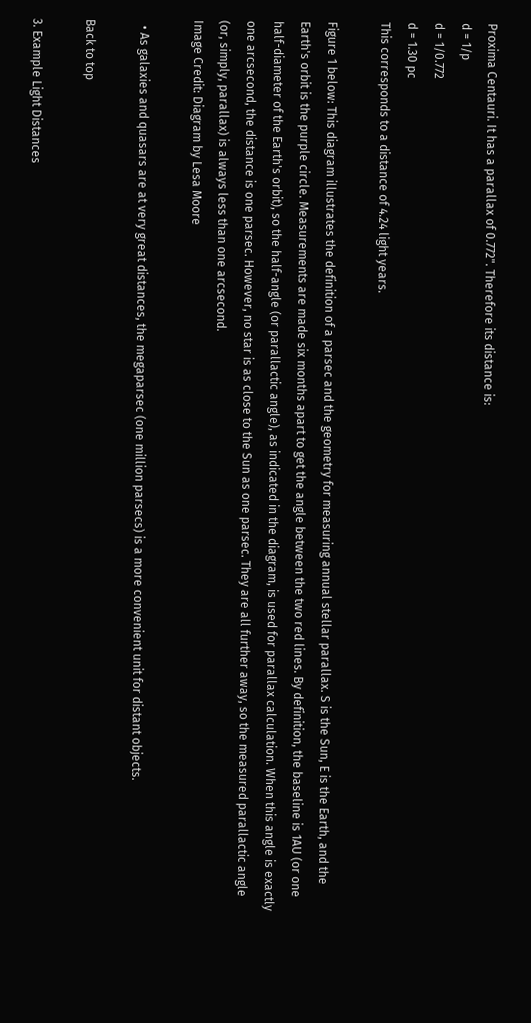Proxima Centauri. It has a parallax of 0.772". Therefore its distance is:
d = 1/p
d = 1/0.772
d = 1.30 pc
This corresponds to a distance of 4.24 light years.

Figure 1 below: This diagram illustrates the definition of a parsec and the geometry for measuring annual stellar parallax. S is the Sun, E is the Earth, and the Earth's orbit is the purple circle. Measurements are made six months apart to get the angle between the two red lines. By definition, the baseline is 1AU (or one half-diameter of the Earth's orbit), so the half-angle (or parallactic angle), as indicated in the diagram, is used for parallax calculation. When this angle is exactly one arcsecond, the distance is one parsec. However, no star is as close to the Sun as one parsec. They are all further away, so the measured parallactic angle (or, simply, parallax) is always less than one arcsecond.
Image Credit: Diagram by Lesa Moore

  • As galaxies and quasars are at very great distances, the megaparsec (one million parsecs) is a more convenient unit for distant objects.

Back to top

3. Example Light Distances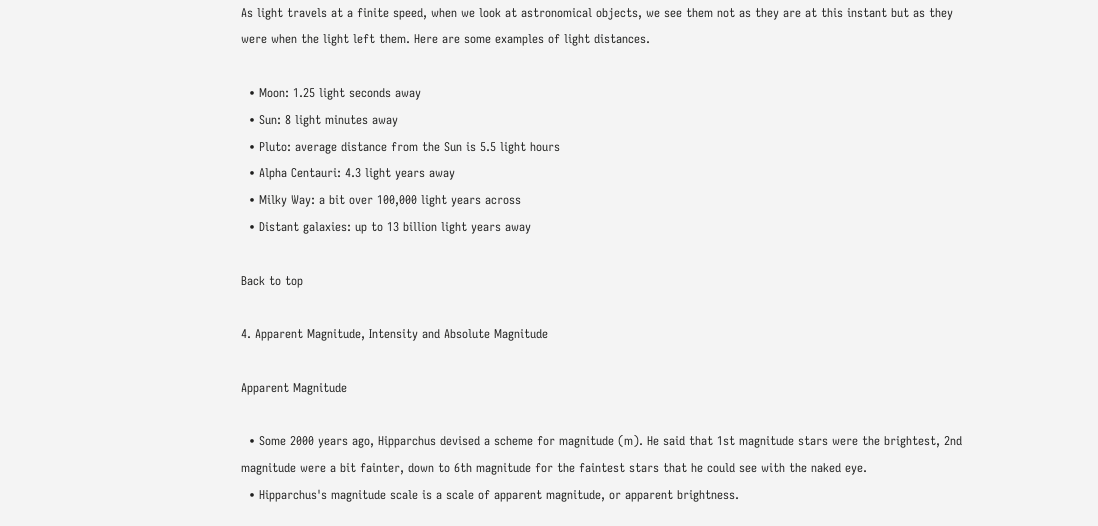As light travels at a finite speed, when we look at astronomical objects, we see them not as they are at this instant but as they were when the light left them. Here are some examples of light distances.

  • Moon: 1.25 light seconds away
  • Sun: 8 light minutes away
  • Pluto: average distance from the Sun is 5.5 light hours
  • Alpha Centauri: 4.3 light years away
  • Milky Way: a bit over 100,000 light years across
  • Distant galaxies: up to 13 billion light years away

Back to top

4. Apparent Magnitude, Intensity and Absolute Magnitude

Apparent Magnitude

  • Some 2000 years ago, Hipparchus devised a scheme for magnitude (m). He said that 1st magnitude stars were the brightest, 2nd magnitude were a bit fainter, down to 6th magnitude for the faintest stars that he could see with the naked eye.
  • Hipparchus's magnitude scale is a scale of apparent magnitude, or apparent brightness.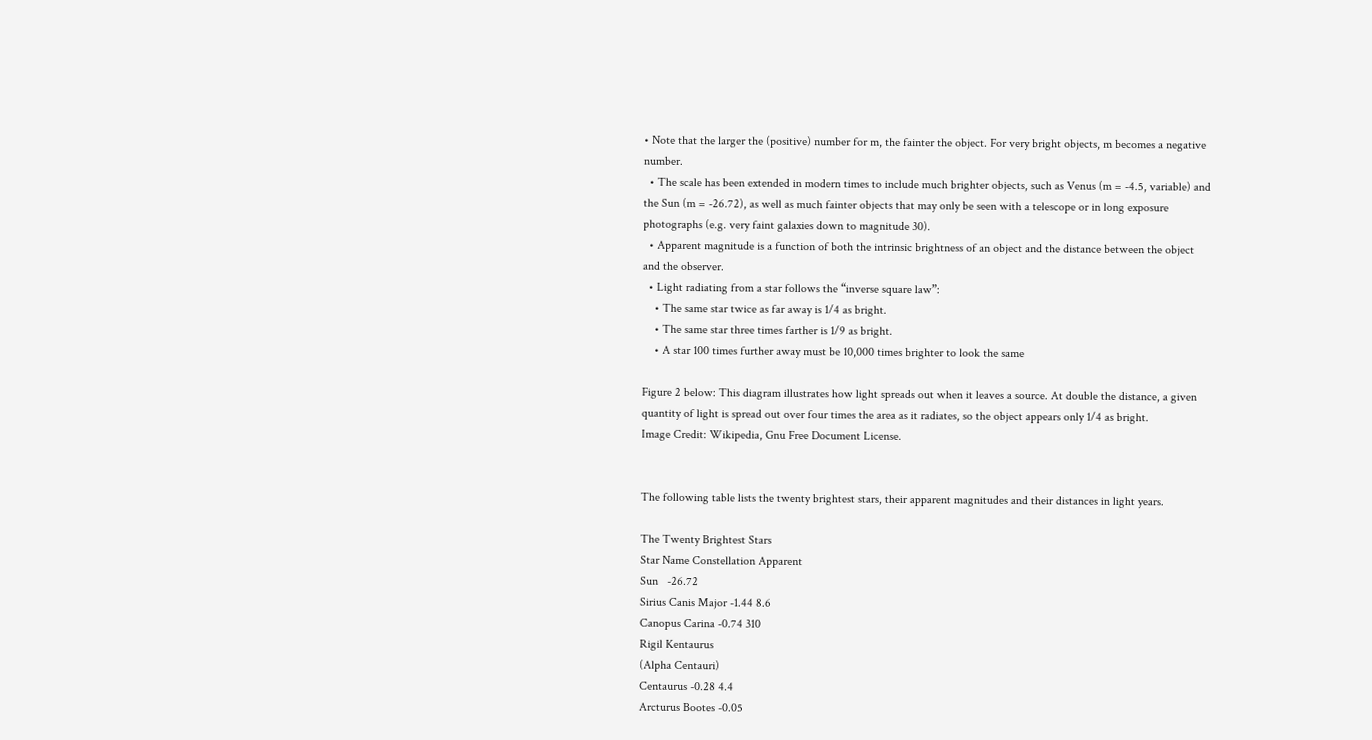• Note that the larger the (positive) number for m, the fainter the object. For very bright objects, m becomes a negative number.
  • The scale has been extended in modern times to include much brighter objects, such as Venus (m = -4.5, variable) and the Sun (m = -26.72), as well as much fainter objects that may only be seen with a telescope or in long exposure photographs (e.g. very faint galaxies down to magnitude 30).
  • Apparent magnitude is a function of both the intrinsic brightness of an object and the distance between the object and the observer.
  • Light radiating from a star follows the “inverse square law”:
    • The same star twice as far away is 1/4 as bright.
    • The same star three times farther is 1/9 as bright.
    • A star 100 times further away must be 10,000 times brighter to look the same

Figure 2 below: This diagram illustrates how light spreads out when it leaves a source. At double the distance, a given quantity of light is spread out over four times the area as it radiates, so the object appears only 1/4 as bright.
Image Credit: Wikipedia, Gnu Free Document License.


The following table lists the twenty brightest stars, their apparent magnitudes and their distances in light years.

The Twenty Brightest Stars
Star Name Constellation Apparent
Sun   -26.72
Sirius Canis Major -1.44 8.6
Canopus Carina -0.74 310
Rigil Kentaurus
(Alpha Centauri)
Centaurus -0.28 4.4
Arcturus Bootes -0.05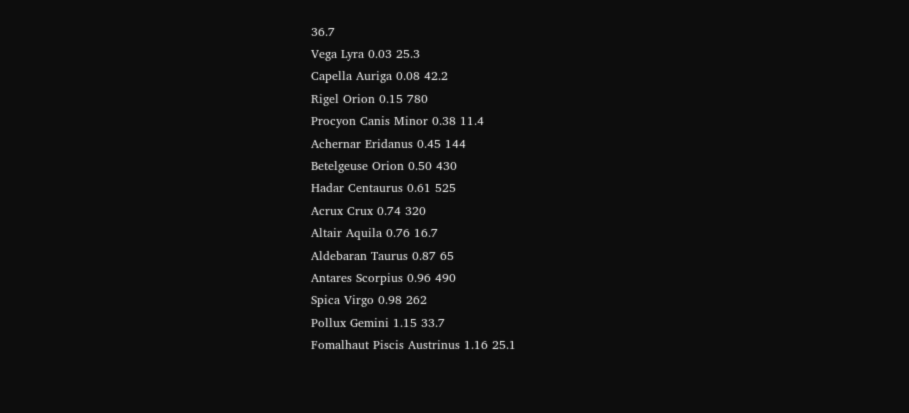36.7
Vega Lyra 0.03 25.3
Capella Auriga 0.08 42.2
Rigel Orion 0.15 780
Procyon Canis Minor 0.38 11.4
Achernar Eridanus 0.45 144
Betelgeuse Orion 0.50 430
Hadar Centaurus 0.61 525
Acrux Crux 0.74 320
Altair Aquila 0.76 16.7
Aldebaran Taurus 0.87 65
Antares Scorpius 0.96 490
Spica Virgo 0.98 262
Pollux Gemini 1.15 33.7
Fomalhaut Piscis Austrinus 1.16 25.1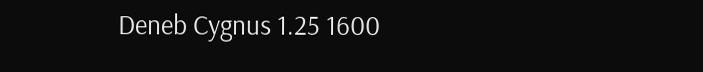Deneb Cygnus 1.25 1600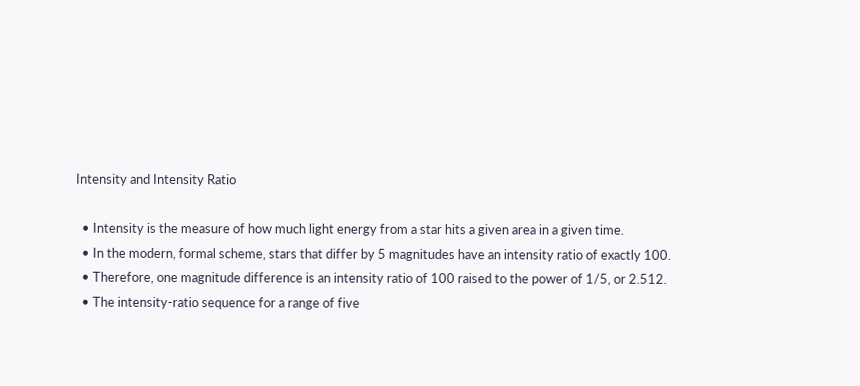Intensity and Intensity Ratio

  • Intensity is the measure of how much light energy from a star hits a given area in a given time.
  • In the modern, formal scheme, stars that differ by 5 magnitudes have an intensity ratio of exactly 100.
  • Therefore, one magnitude difference is an intensity ratio of 100 raised to the power of 1/5, or 2.512.
  • The intensity-ratio sequence for a range of five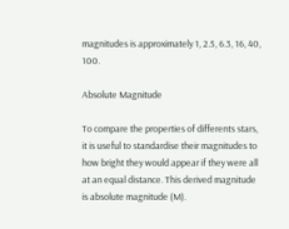magnitudes is approximately 1, 2.5, 6.3, 16, 40, 100.

Absolute Magnitude

To compare the properties of differents stars, it is useful to standardise their magnitudes to how bright they would appear if they were all at an equal distance. This derived magnitude is absolute magnitude (M).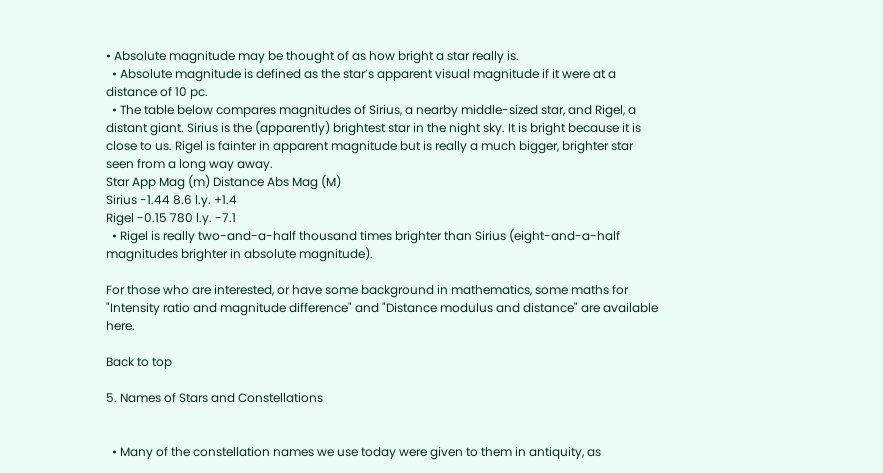• Absolute magnitude may be thought of as how bright a star really is.
  • Absolute magnitude is defined as the star’s apparent visual magnitude if it were at a distance of 10 pc.
  • The table below compares magnitudes of Sirius, a nearby middle-sized star, and Rigel, a distant giant. Sirius is the (apparently) brightest star in the night sky. It is bright because it is close to us. Rigel is fainter in apparent magnitude but is really a much bigger, brighter star seen from a long way away.
Star App Mag (m) Distance Abs Mag (M)
Sirius -1.44 8.6 l.y. +1.4
Rigel -0.15 780 l.y. -7.1
  • Rigel is really two-and-a-half thousand times brighter than Sirius (eight-and-a-half magnitudes brighter in absolute magnitude).

For those who are interested, or have some background in mathematics, some maths for "Intensity ratio and magnitude difference" and "Distance modulus and distance" are available here.

Back to top

5. Names of Stars and Constellations


  • Many of the constellation names we use today were given to them in antiquity, as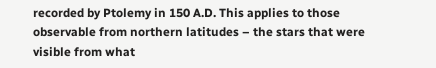recorded by Ptolemy in 150 A.D. This applies to those observable from northern latitudes – the stars that were visible from what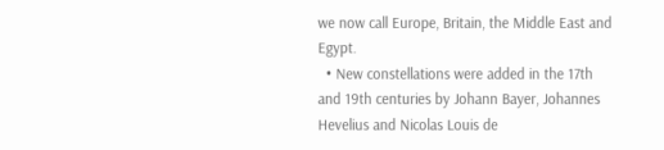we now call Europe, Britain, the Middle East and Egypt.
  • New constellations were added in the 17th and 19th centuries by Johann Bayer, Johannes Hevelius and Nicolas Louis de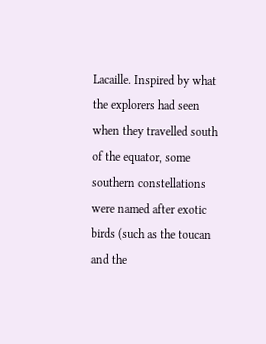Lacaille. Inspired by what the explorers had seen when they travelled south of the equator, some southern constellations were named after exotic birds (such as the toucan and the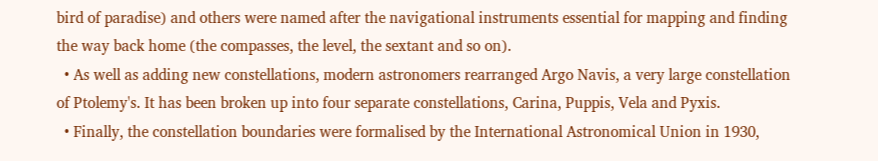bird of paradise) and others were named after the navigational instruments essential for mapping and finding the way back home (the compasses, the level, the sextant and so on).
  • As well as adding new constellations, modern astronomers rearranged Argo Navis, a very large constellation of Ptolemy's. It has been broken up into four separate constellations, Carina, Puppis, Vela and Pyxis.
  • Finally, the constellation boundaries were formalised by the International Astronomical Union in 1930,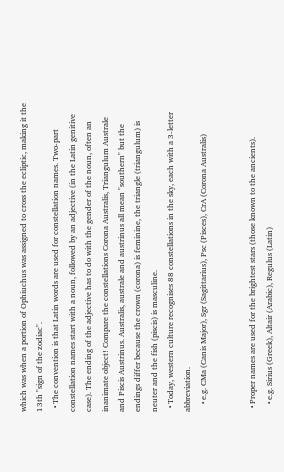which was when a portion of Ophiuchus was assigned to cross the ecliptic, making it the 13th "sign of the zodiac".
  • The convention is that Latin words are used for constellation names. Two-part constellation names start with a noun, followed by an adjective (in the Latin genitive case). The ending of the adjective has to do with the gender of the noun, often an inanimate object! Compare the constellations Corona Australis, Triangulum Australe and Piscis Austrinus. Australis, australe and austrinus all mean "southern" but the endings differ because the crown (corona) is feminine, the triangle (triangulum) is neuter and the fish (piscis) is masculine.
  • Today, western culture recognises 88 constellations in the sky, each with a 3-letter abbreviation.
    • e.g. CMa (Canis Major), Sgr (Sagittarius), Psc (Pisces), CrA (Corona Australis)


  • Proper names are used for the brightest stars (those known to the ancients).
    • e.g. Sirius (Greek), Altair (Arabic), Regulus (Latin)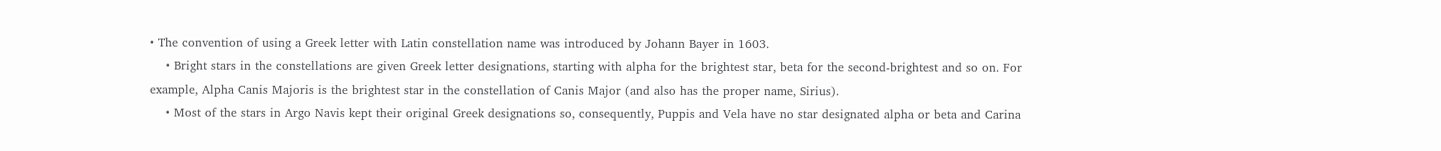• The convention of using a Greek letter with Latin constellation name was introduced by Johann Bayer in 1603.
    • Bright stars in the constellations are given Greek letter designations, starting with alpha for the brightest star, beta for the second-brightest and so on. For example, Alpha Canis Majoris is the brightest star in the constellation of Canis Major (and also has the proper name, Sirius).
    • Most of the stars in Argo Navis kept their original Greek designations so, consequently, Puppis and Vela have no star designated alpha or beta and Carina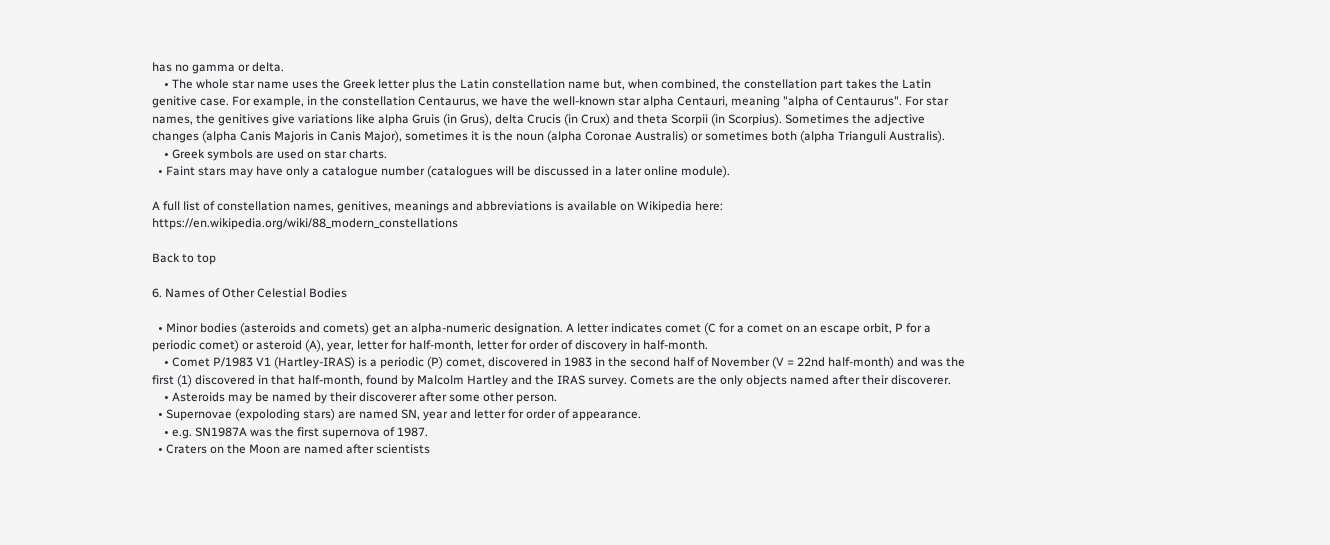has no gamma or delta.
    • The whole star name uses the Greek letter plus the Latin constellation name but, when combined, the constellation part takes the Latin genitive case. For example, in the constellation Centaurus, we have the well-known star alpha Centauri, meaning "alpha of Centaurus". For star names, the genitives give variations like alpha Gruis (in Grus), delta Crucis (in Crux) and theta Scorpii (in Scorpius). Sometimes the adjective changes (alpha Canis Majoris in Canis Major), sometimes it is the noun (alpha Coronae Australis) or sometimes both (alpha Trianguli Australis).
    • Greek symbols are used on star charts.
  • Faint stars may have only a catalogue number (catalogues will be discussed in a later online module).

A full list of constellation names, genitives, meanings and abbreviations is available on Wikipedia here: https://en.wikipedia.org/wiki/88_modern_constellations

Back to top

6. Names of Other Celestial Bodies

  • Minor bodies (asteroids and comets) get an alpha-numeric designation. A letter indicates comet (C for a comet on an escape orbit, P for a periodic comet) or asteroid (A), year, letter for half-month, letter for order of discovery in half-month.
    • Comet P/1983 V1 (Hartley-IRAS) is a periodic (P) comet, discovered in 1983 in the second half of November (V = 22nd half-month) and was the first (1) discovered in that half-month, found by Malcolm Hartley and the IRAS survey. Comets are the only objects named after their discoverer.
    • Asteroids may be named by their discoverer after some other person.
  • Supernovae (expoloding stars) are named SN, year and letter for order of appearance.
    • e.g. SN1987A was the first supernova of 1987.
  • Craters on the Moon are named after scientists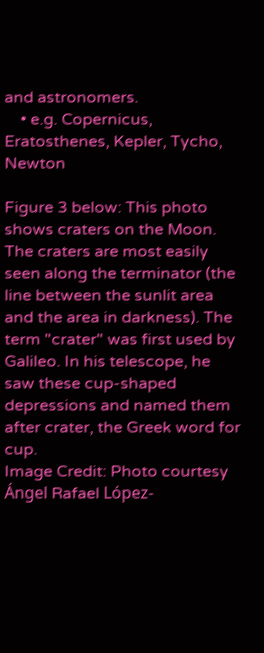and astronomers.
    • e.g. Copernicus, Eratosthenes, Kepler, Tycho, Newton

Figure 3 below: This photo shows craters on the Moon. The craters are most easily seen along the terminator (the line between the sunlit area and the area in darkness). The term "crater" was first used by Galileo. In his telescope, he saw these cup-shaped depressions and named them after crater, the Greek word for cup.
Image Credit: Photo courtesy Ángel Rafael López-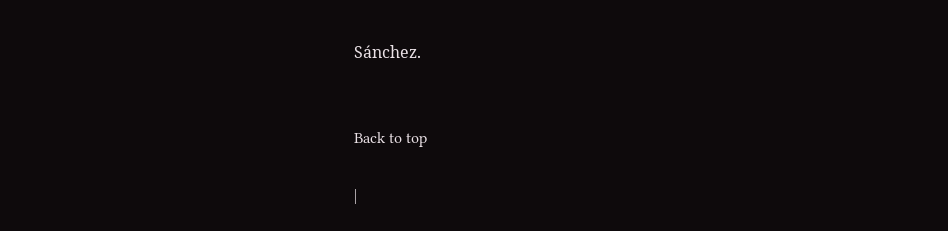Sánchez.


Back to top

|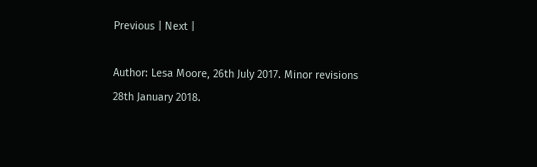Previous | Next |

Author: Lesa Moore, 26th July 2017. Minor revisions 28th January 2018.